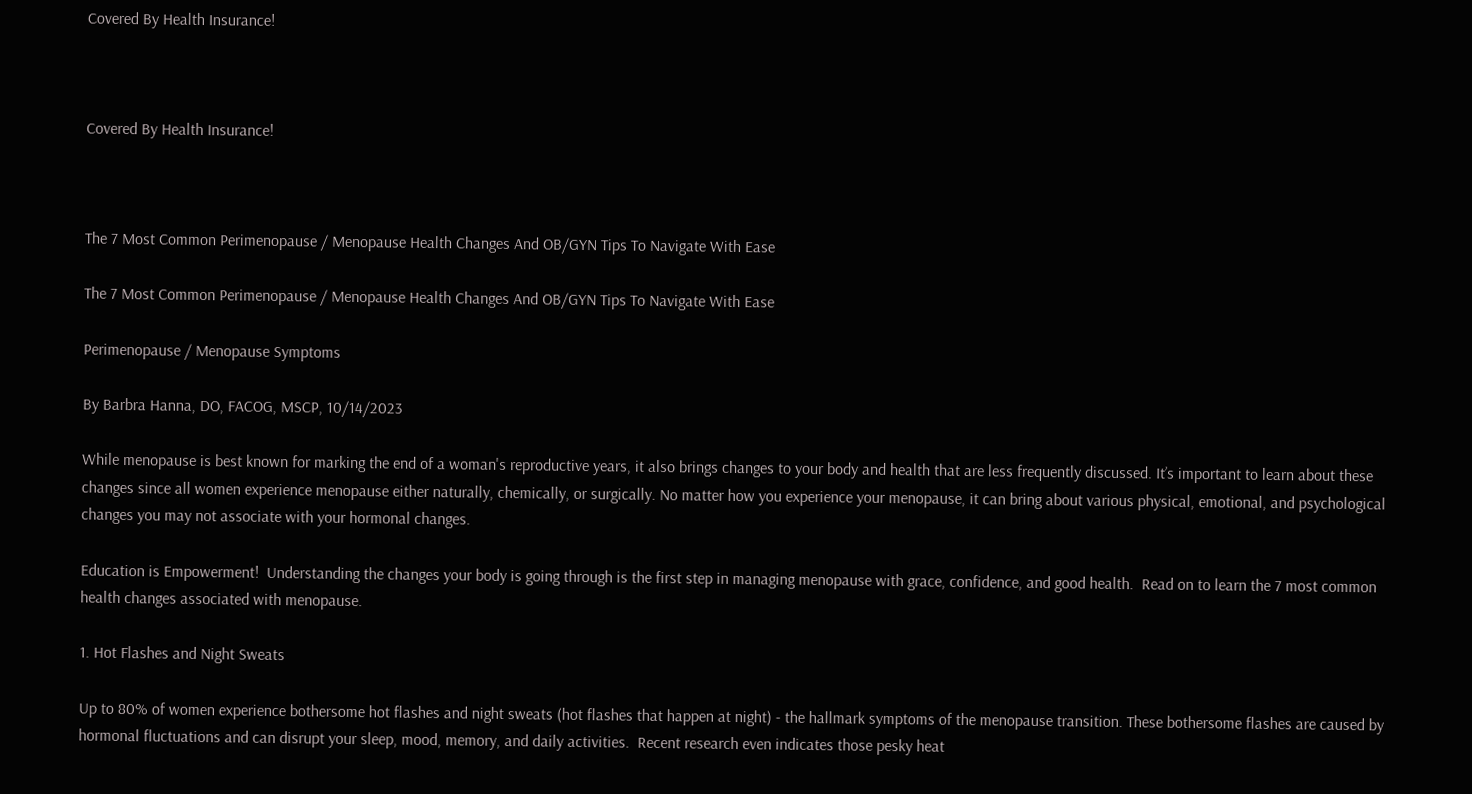Covered By Health Insurance!



Covered By Health Insurance!



The 7 Most Common Perimenopause / Menopause Health Changes And OB/GYN Tips To Navigate With Ease

The 7 Most Common Perimenopause / Menopause Health Changes And OB/GYN Tips To Navigate With Ease

Perimenopause / Menopause Symptoms

By Barbra Hanna, DO, FACOG, MSCP, 10/14/2023

While menopause is best known for marking the end of a woman's reproductive years, it also brings changes to your body and health that are less frequently discussed. It’s important to learn about these changes since all women experience menopause either naturally, chemically, or surgically. No matter how you experience your menopause, it can bring about various physical, emotional, and psychological changes you may not associate with your hormonal changes.

Education is Empowerment!  Understanding the changes your body is going through is the first step in managing menopause with grace, confidence, and good health.  Read on to learn the 7 most common health changes associated with menopause.

1. Hot Flashes and Night Sweats

Up to 80% of women experience bothersome hot flashes and night sweats (hot flashes that happen at night) - the hallmark symptoms of the menopause transition. These bothersome flashes are caused by hormonal fluctuations and can disrupt your sleep, mood, memory, and daily activities.  Recent research even indicates those pesky heat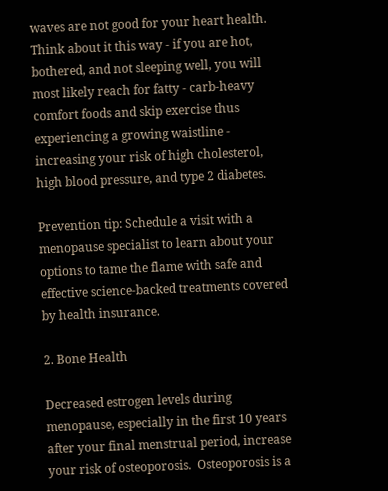waves are not good for your heart health. Think about it this way - if you are hot, bothered, and not sleeping well, you will most likely reach for fatty - carb-heavy comfort foods and skip exercise thus experiencing a growing waistline - increasing your risk of high cholesterol, high blood pressure, and type 2 diabetes.

Prevention tip: Schedule a visit with a menopause specialist to learn about your options to tame the flame with safe and effective science-backed treatments covered by health insurance.

2. Bone Health

Decreased estrogen levels during menopause, especially in the first 10 years after your final menstrual period, increase your risk of osteoporosis.  Osteoporosis is a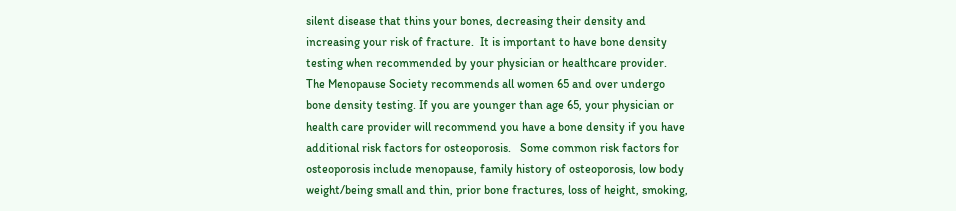silent disease that thins your bones, decreasing their density and increasing your risk of fracture.  It is important to have bone density testing when recommended by your physician or healthcare provider.  The Menopause Society recommends all women 65 and over undergo bone density testing. If you are younger than age 65, your physician or health care provider will recommend you have a bone density if you have additional risk factors for osteoporosis.   Some common risk factors for osteoporosis include menopause, family history of osteoporosis, low body weight/being small and thin, prior bone fractures, loss of height, smoking,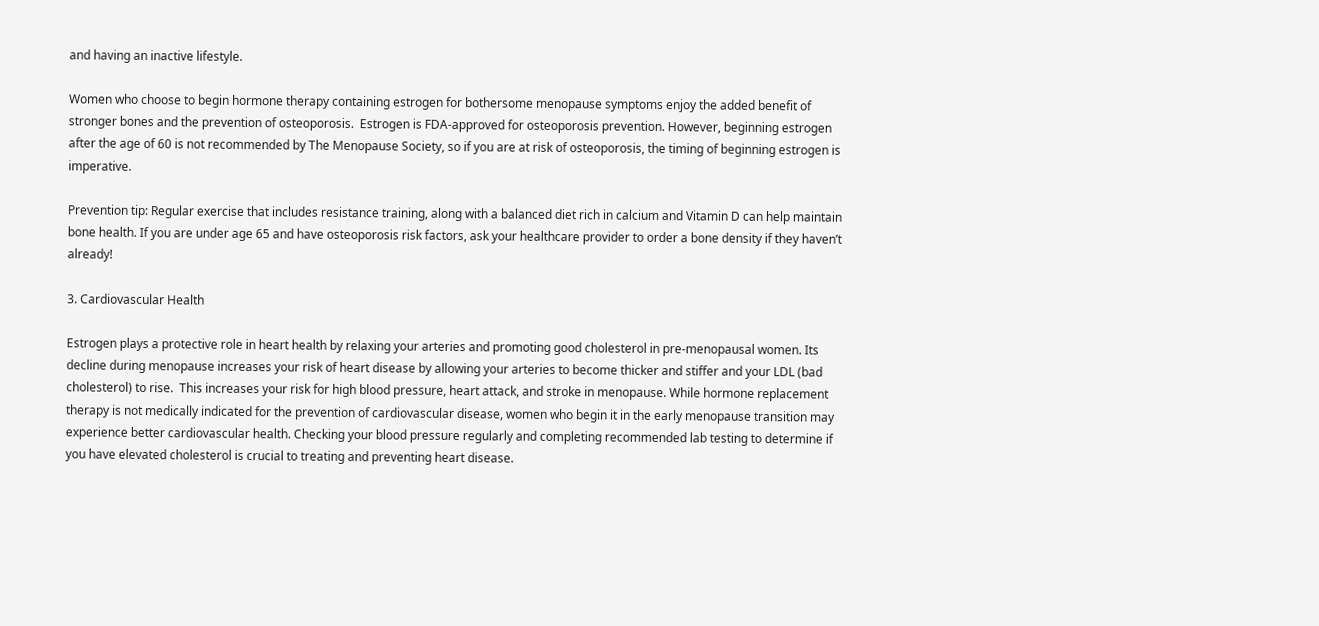and having an inactive lifestyle.

Women who choose to begin hormone therapy containing estrogen for bothersome menopause symptoms enjoy the added benefit of stronger bones and the prevention of osteoporosis.  Estrogen is FDA-approved for osteoporosis prevention. However, beginning estrogen after the age of 60 is not recommended by The Menopause Society, so if you are at risk of osteoporosis, the timing of beginning estrogen is imperative.

Prevention tip: Regular exercise that includes resistance training, along with a balanced diet rich in calcium and Vitamin D can help maintain bone health. If you are under age 65 and have osteoporosis risk factors, ask your healthcare provider to order a bone density if they haven’t already!

3. Cardiovascular Health

Estrogen plays a protective role in heart health by relaxing your arteries and promoting good cholesterol in pre-menopausal women. Its decline during menopause increases your risk of heart disease by allowing your arteries to become thicker and stiffer and your LDL (bad cholesterol) to rise.  This increases your risk for high blood pressure, heart attack, and stroke in menopause. While hormone replacement therapy is not medically indicated for the prevention of cardiovascular disease, women who begin it in the early menopause transition may experience better cardiovascular health. Checking your blood pressure regularly and completing recommended lab testing to determine if you have elevated cholesterol is crucial to treating and preventing heart disease.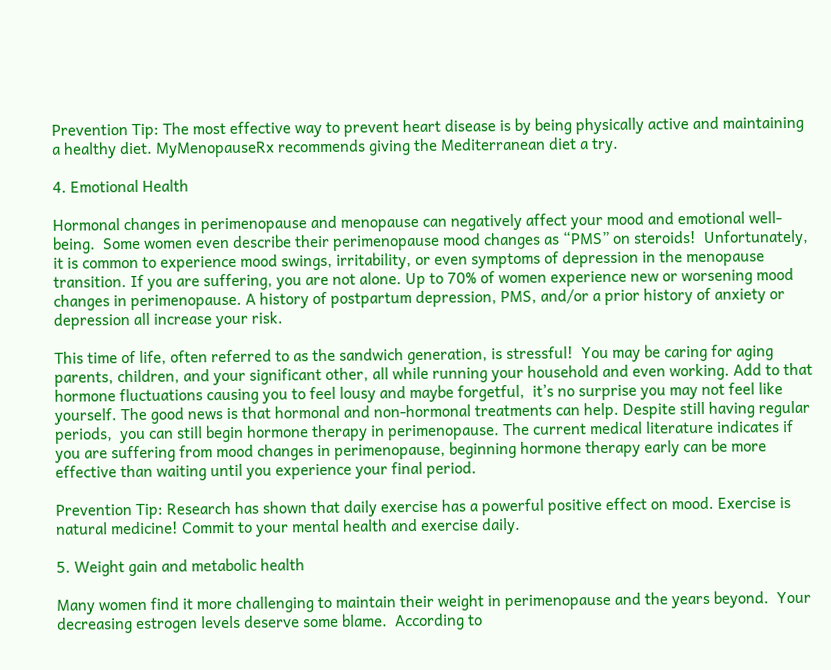Prevention Tip: The most effective way to prevent heart disease is by being physically active and maintaining a healthy diet. MyMenopauseRx recommends giving the Mediterranean diet a try.

4. Emotional Health

Hormonal changes in perimenopause and menopause can negatively affect your mood and emotional well-being.  Some women even describe their perimenopause mood changes as “PMS” on steroids!  Unfortunately, it is common to experience mood swings, irritability, or even symptoms of depression in the menopause transition. If you are suffering, you are not alone. Up to 70% of women experience new or worsening mood changes in perimenopause. A history of postpartum depression, PMS, and/or a prior history of anxiety or depression all increase your risk.

This time of life, often referred to as the sandwich generation, is stressful!  You may be caring for aging parents, children, and your significant other, all while running your household and even working. Add to that hormone fluctuations causing you to feel lousy and maybe forgetful,  it’s no surprise you may not feel like yourself. The good news is that hormonal and non-hormonal treatments can help. Despite still having regular periods,  you can still begin hormone therapy in perimenopause. The current medical literature indicates if you are suffering from mood changes in perimenopause, beginning hormone therapy early can be more effective than waiting until you experience your final period.

Prevention Tip: Research has shown that daily exercise has a powerful positive effect on mood. Exercise is natural medicine! Commit to your mental health and exercise daily.

5. Weight gain and metabolic health

Many women find it more challenging to maintain their weight in perimenopause and the years beyond.  Your decreasing estrogen levels deserve some blame.  According to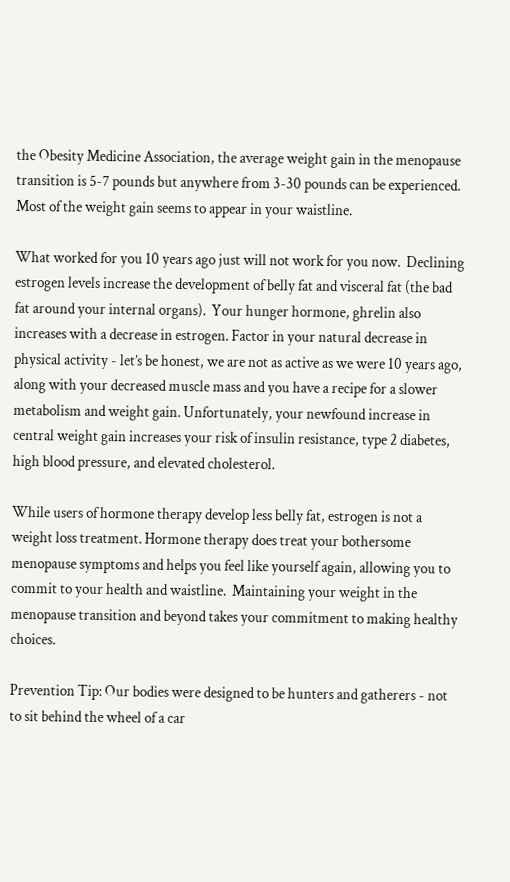the Obesity Medicine Association, the average weight gain in the menopause transition is 5-7 pounds but anywhere from 3-30 pounds can be experienced. Most of the weight gain seems to appear in your waistline.

What worked for you 10 years ago just will not work for you now.  Declining estrogen levels increase the development of belly fat and visceral fat (the bad fat around your internal organs).  Your hunger hormone, ghrelin also increases with a decrease in estrogen. Factor in your natural decrease in physical activity - let’s be honest, we are not as active as we were 10 years ago, along with your decreased muscle mass and you have a recipe for a slower metabolism and weight gain. Unfortunately, your newfound increase in central weight gain increases your risk of insulin resistance, type 2 diabetes, high blood pressure, and elevated cholesterol.

While users of hormone therapy develop less belly fat, estrogen is not a weight loss treatment. Hormone therapy does treat your bothersome menopause symptoms and helps you feel like yourself again, allowing you to commit to your health and waistline.  Maintaining your weight in the menopause transition and beyond takes your commitment to making healthy choices.

Prevention Tip: Our bodies were designed to be hunters and gatherers - not to sit behind the wheel of a car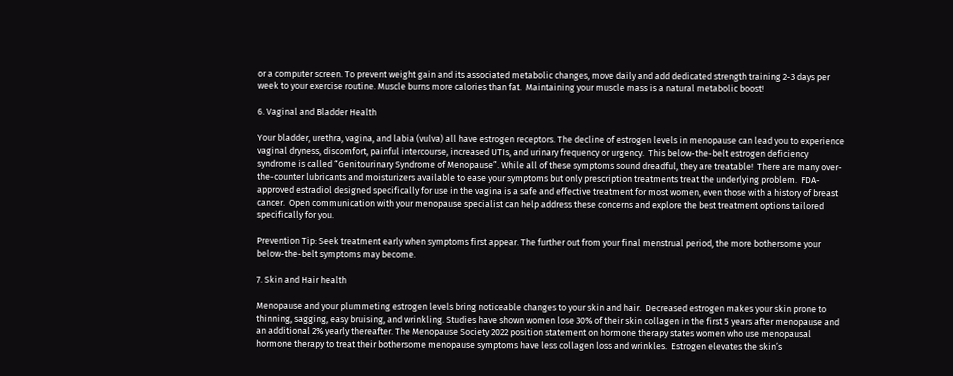or a computer screen. To prevent weight gain and its associated metabolic changes, move daily and add dedicated strength training 2-3 days per week to your exercise routine. Muscle burns more calories than fat.  Maintaining your muscle mass is a natural metabolic boost!

6. Vaginal and Bladder Health

Your bladder, urethra, vagina, and labia (vulva) all have estrogen receptors. The decline of estrogen levels in menopause can lead you to experience vaginal dryness, discomfort, painful intercourse, increased UTIs, and urinary frequency or urgency.  This below-the-belt estrogen deficiency syndrome is called “Genitourinary Syndrome of Menopause”. While all of these symptoms sound dreadful, they are treatable!  There are many over-the-counter lubricants and moisturizers available to ease your symptoms but only prescription treatments treat the underlying problem.  FDA-approved estradiol designed specifically for use in the vagina is a safe and effective treatment for most women, even those with a history of breast cancer.  Open communication with your menopause specialist can help address these concerns and explore the best treatment options tailored specifically for you.

Prevention Tip: Seek treatment early when symptoms first appear. The further out from your final menstrual period, the more bothersome your below-the-belt symptoms may become.

7. Skin and Hair health

Menopause and your plummeting estrogen levels bring noticeable changes to your skin and hair.  Decreased estrogen makes your skin prone to thinning, sagging, easy bruising, and wrinkling. Studies have shown women lose 30% of their skin collagen in the first 5 years after menopause and an additional 2% yearly thereafter. The Menopause Society 2022 position statement on hormone therapy states women who use menopausal hormone therapy to treat their bothersome menopause symptoms have less collagen loss and wrinkles.  Estrogen elevates the skin’s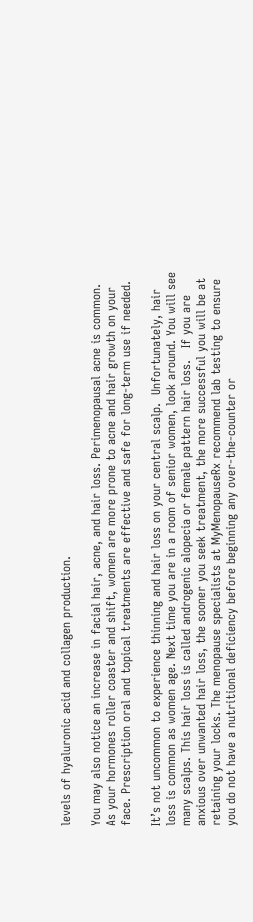levels of hyaluronic acid and collagen production.

You may also notice an increase in facial hair, acne, and hair loss. Perimenopausal acne is common. As your hormones roller coaster and shift, women are more prone to acne and hair growth on your face. Prescription oral and topical treatments are effective and safe for long-term use if needed.

It’s not uncommon to experience thinning and hair loss on your central scalp.  Unfortunately, hair loss is common as women age. Next time you are in a room of senior women, look around. You will see many scalps. This hair loss is called androgenic alopecia or female pattern hair loss.   If you are anxious over unwanted hair loss, the sooner you seek treatment, the more successful you will be at retaining your locks. The menopause specialists at MyMenopauseRx recommend lab testing to ensure you do not have a nutritional deficiency before beginning any over-the-counter or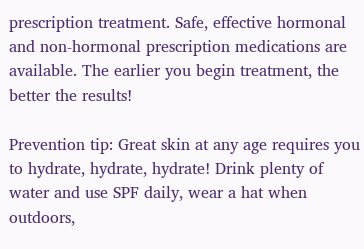prescription treatment. Safe, effective hormonal and non-hormonal prescription medications are available. The earlier you begin treatment, the better the results!

Prevention tip: Great skin at any age requires you to hydrate, hydrate, hydrate! Drink plenty of water and use SPF daily, wear a hat when outdoors,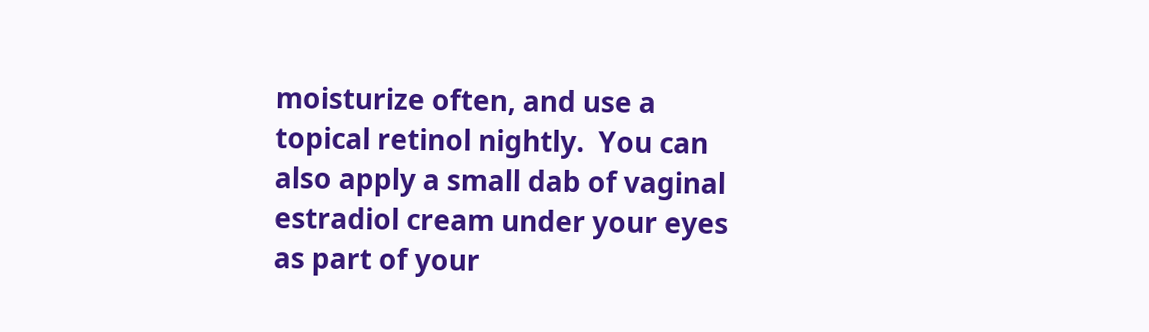moisturize often, and use a topical retinol nightly.  You can also apply a small dab of vaginal estradiol cream under your eyes as part of your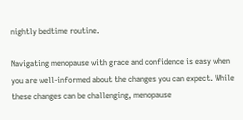nightly bedtime routine.

Navigating menopause with grace and confidence is easy when you are well-informed about the changes you can expect. While these changes can be challenging, menopause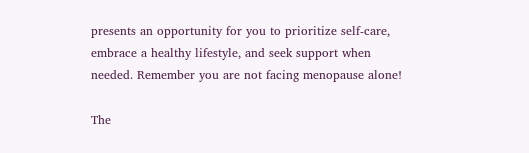presents an opportunity for you to prioritize self-care, embrace a healthy lifestyle, and seek support when needed. Remember you are not facing menopause alone!

The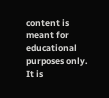content is meant for educational purposes only. It is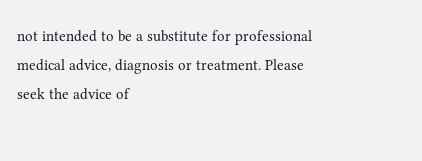not intended to be a substitute for professional medical advice, diagnosis or treatment. Please seek the advice of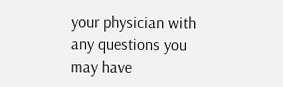your physician with any questions you may have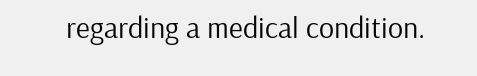regarding a medical condition.